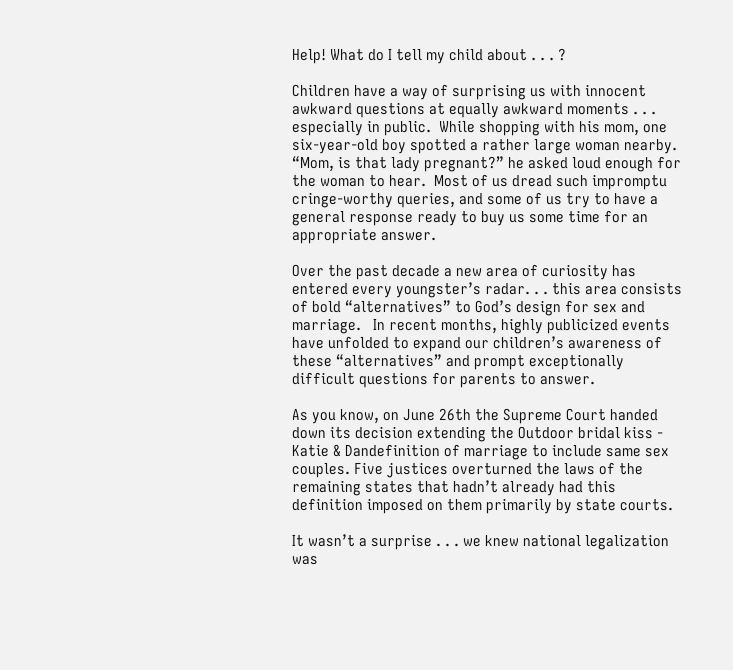Help! What do I tell my child about . . . ?

Children have a way of surprising us with innocent awkward questions at equally awkward moments . . . especially in public.  While shopping with his mom, one six-year-old boy spotted a rather large woman nearby. “Mom, is that lady pregnant?” he asked loud enough for the woman to hear.  Most of us dread such impromptu cringe-worthy queries, and some of us try to have a general response ready to buy us some time for an appropriate answer.

Over the past decade a new area of curiosity has entered every youngster’s radar. . . this area consists of bold “alternatives” to God’s design for sex and marriage.   In recent months, highly publicized events have unfolded to expand our children’s awareness of these “alternatives” and prompt exceptionally difficult questions for parents to answer.

As you know, on June 26th the Supreme Court handed down its decision extending the Outdoor bridal kiss - Katie & Dandefinition of marriage to include same sex couples. Five justices overturned the laws of the remaining states that hadn’t already had this definition imposed on them primarily by state courts.

It wasn’t a surprise . . . we knew national legalization was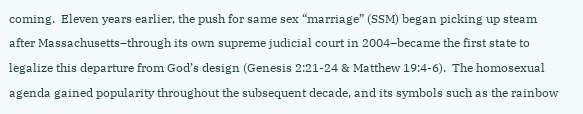coming.  Eleven years earlier, the push for same sex “marriage” (SSM) began picking up steam after Massachusetts–through its own supreme judicial court in 2004–became the first state to legalize this departure from God’s design (Genesis 2:21-24 & Matthew 19:4-6).  The homosexual agenda gained popularity throughout the subsequent decade, and its symbols such as the rainbow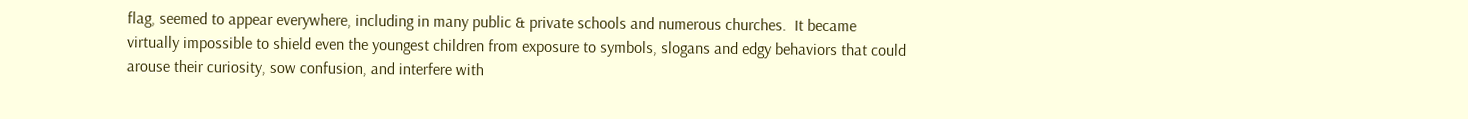flag, seemed to appear everywhere, including in many public & private schools and numerous churches.  It became virtually impossible to shield even the youngest children from exposure to symbols, slogans and edgy behaviors that could arouse their curiosity, sow confusion, and interfere with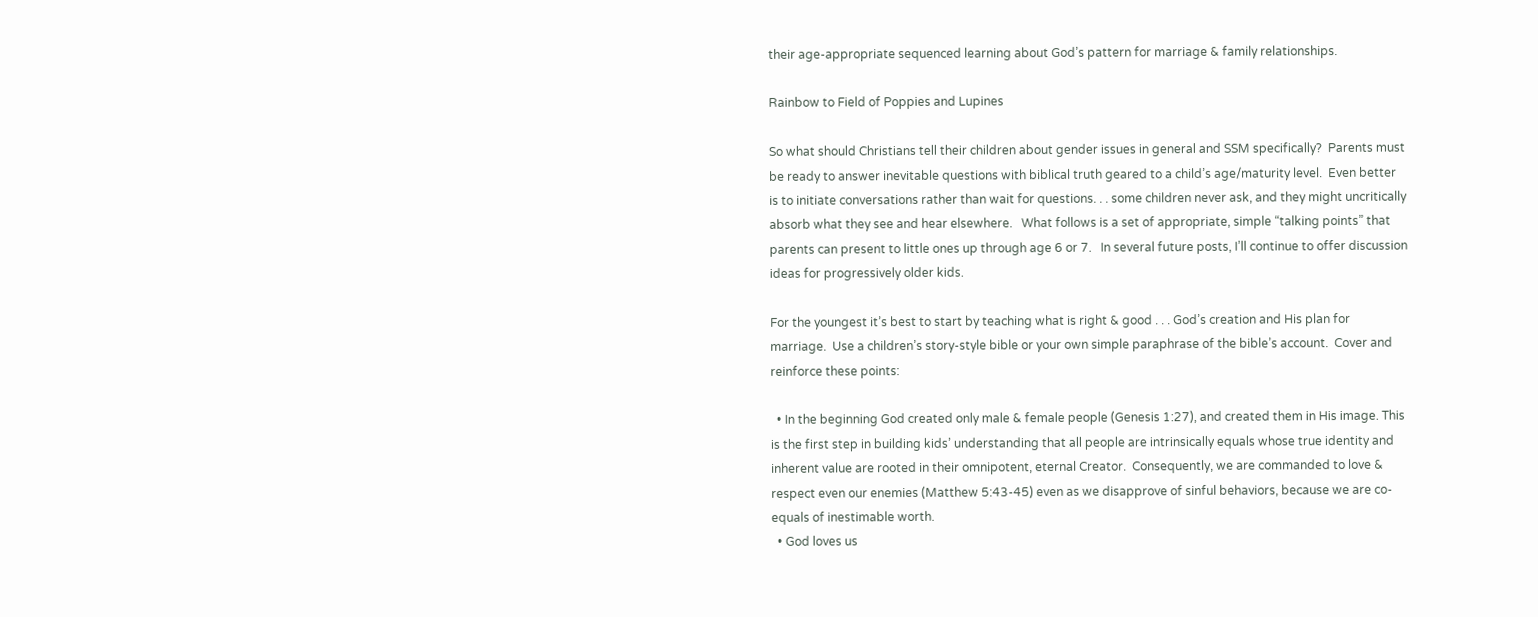their age-appropriate sequenced learning about God’s pattern for marriage & family relationships.

Rainbow to Field of Poppies and Lupines

So what should Christians tell their children about gender issues in general and SSM specifically?  Parents must be ready to answer inevitable questions with biblical truth geared to a child’s age/maturity level.  Even better is to initiate conversations rather than wait for questions. . . some children never ask, and they might uncritically absorb what they see and hear elsewhere.   What follows is a set of appropriate, simple “talking points” that parents can present to little ones up through age 6 or 7.   In several future posts, I’ll continue to offer discussion ideas for progressively older kids.

For the youngest it’s best to start by teaching what is right & good . . . God’s creation and His plan for marriage.  Use a children’s story-style bible or your own simple paraphrase of the bible’s account.  Cover and reinforce these points:

  • In the beginning God created only male & female people (Genesis 1:27), and created them in His image. This is the first step in building kids’ understanding that all people are intrinsically equals whose true identity and inherent value are rooted in their omnipotent, eternal Creator.  Consequently, we are commanded to love & respect even our enemies (Matthew 5:43-45) even as we disapprove of sinful behaviors, because we are co-equals of inestimable worth.
  • God loves us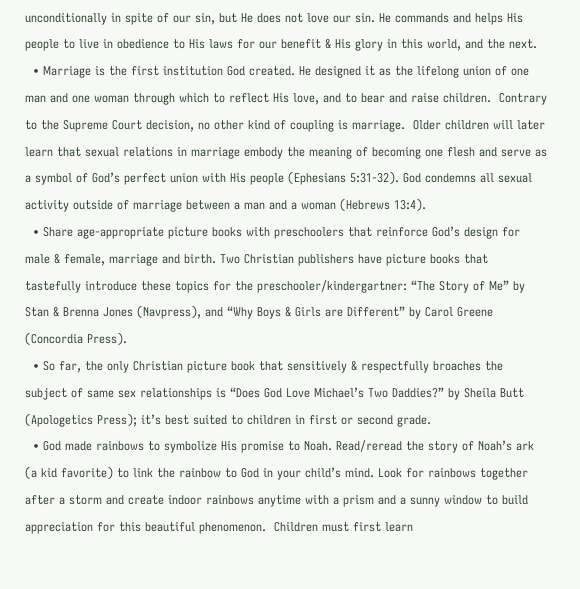unconditionally in spite of our sin, but He does not love our sin. He commands and helps His people to live in obedience to His laws for our benefit & His glory in this world, and the next.
  • Marriage is the first institution God created. He designed it as the lifelong union of one man and one woman through which to reflect His love, and to bear and raise children.  Contrary to the Supreme Court decision, no other kind of coupling is marriage.  Older children will later learn that sexual relations in marriage embody the meaning of becoming one flesh and serve as a symbol of God’s perfect union with His people (Ephesians 5:31-32). God condemns all sexual activity outside of marriage between a man and a woman (Hebrews 13:4).
  • Share age-appropriate picture books with preschoolers that reinforce God’s design for male & female, marriage and birth. Two Christian publishers have picture books that tastefully introduce these topics for the preschooler/kindergartner: “The Story of Me” by Stan & Brenna Jones (Navpress), and “Why Boys & Girls are Different” by Carol Greene (Concordia Press).
  • So far, the only Christian picture book that sensitively & respectfully broaches the subject of same sex relationships is “Does God Love Michael’s Two Daddies?” by Sheila Butt (Apologetics Press); it’s best suited to children in first or second grade.
  • God made rainbows to symbolize His promise to Noah. Read/reread the story of Noah’s ark (a kid favorite) to link the rainbow to God in your child’s mind. Look for rainbows together after a storm and create indoor rainbows anytime with a prism and a sunny window to build appreciation for this beautiful phenomenon.  Children must first learn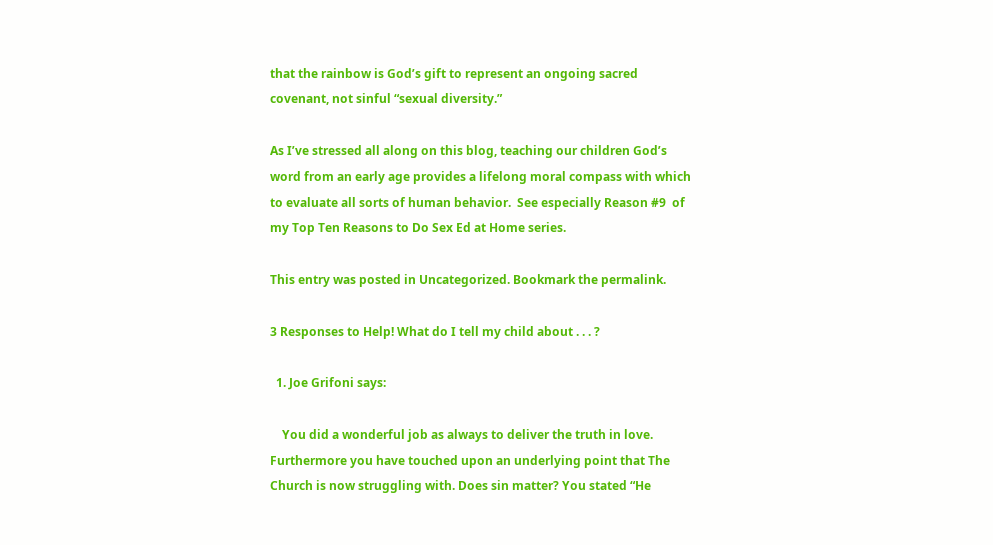that the rainbow is God’s gift to represent an ongoing sacred covenant, not sinful “sexual diversity.”

As I’ve stressed all along on this blog, teaching our children God’s word from an early age provides a lifelong moral compass with which to evaluate all sorts of human behavior.  See especially Reason #9  of my Top Ten Reasons to Do Sex Ed at Home series.

This entry was posted in Uncategorized. Bookmark the permalink.

3 Responses to Help! What do I tell my child about . . . ?

  1. Joe Grifoni says:

    You did a wonderful job as always to deliver the truth in love. Furthermore you have touched upon an underlying point that The Church is now struggling with. Does sin matter? You stated “He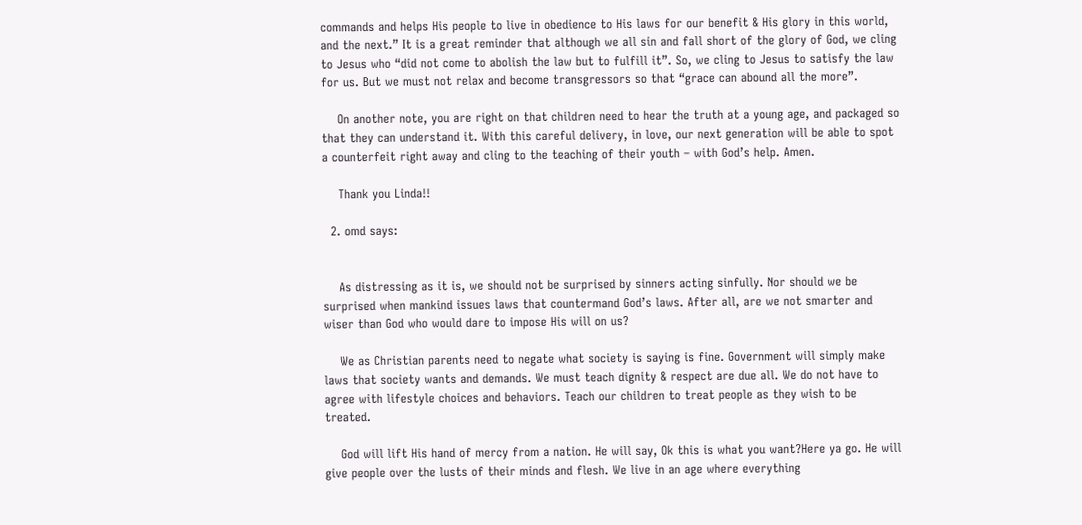commands and helps His people to live in obedience to His laws for our benefit & His glory in this world, and the next.” It is a great reminder that although we all sin and fall short of the glory of God, we cling to Jesus who “did not come to abolish the law but to fulfill it”. So, we cling to Jesus to satisfy the law for us. But we must not relax and become transgressors so that “grace can abound all the more”.

    On another note, you are right on that children need to hear the truth at a young age, and packaged so that they can understand it. With this careful delivery, in love, our next generation will be able to spot a counterfeit right away and cling to the teaching of their youth – with God’s help. Amen.

    Thank you Linda!!

  2. omd says:


    As distressing as it is, we should not be surprised by sinners acting sinfully. Nor should we be surprised when mankind issues laws that countermand God’s laws. After all, are we not smarter and wiser than God who would dare to impose His will on us?

    We as Christian parents need to negate what society is saying is fine. Government will simply make laws that society wants and demands. We must teach dignity & respect are due all. We do not have to agree with lifestyle choices and behaviors. Teach our children to treat people as they wish to be treated.

    God will lift His hand of mercy from a nation. He will say, Ok this is what you want?Here ya go. He will give people over the lusts of their minds and flesh. We live in an age where everything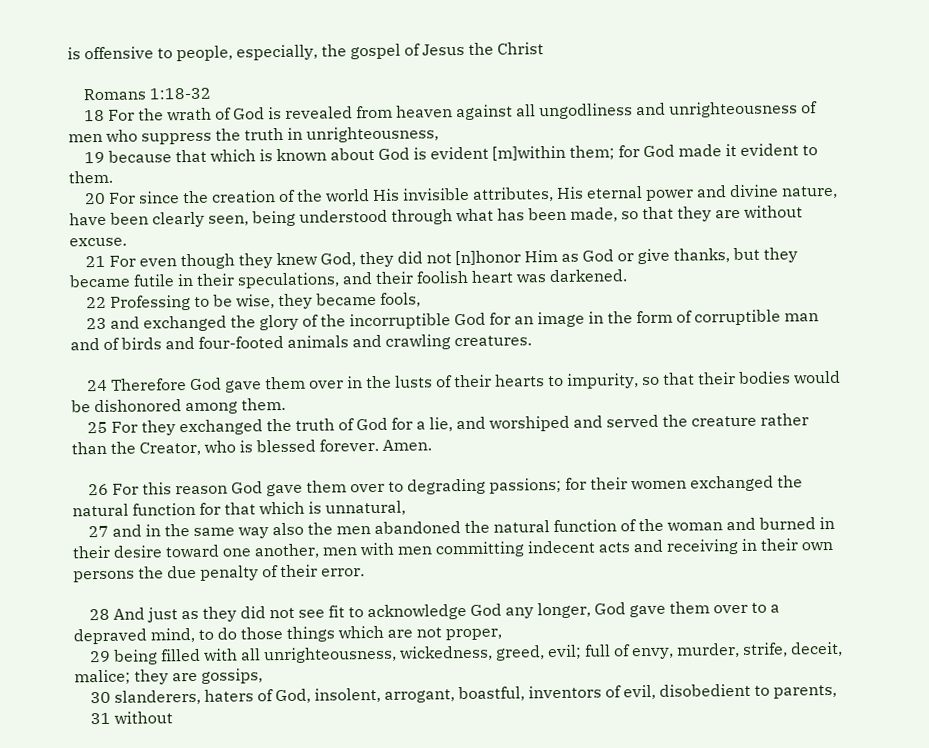is offensive to people, especially, the gospel of Jesus the Christ

    Romans 1:18-32
    18 For the wrath of God is revealed from heaven against all ungodliness and unrighteousness of men who suppress the truth in unrighteousness,
    19 because that which is known about God is evident [m]within them; for God made it evident to them.
    20 For since the creation of the world His invisible attributes, His eternal power and divine nature, have been clearly seen, being understood through what has been made, so that they are without excuse.
    21 For even though they knew God, they did not [n]honor Him as God or give thanks, but they became futile in their speculations, and their foolish heart was darkened.
    22 Professing to be wise, they became fools,
    23 and exchanged the glory of the incorruptible God for an image in the form of corruptible man and of birds and four-footed animals and crawling creatures.

    24 Therefore God gave them over in the lusts of their hearts to impurity, so that their bodies would be dishonored among them.
    25 For they exchanged the truth of God for a lie, and worshiped and served the creature rather than the Creator, who is blessed forever. Amen.

    26 For this reason God gave them over to degrading passions; for their women exchanged the natural function for that which is unnatural,
    27 and in the same way also the men abandoned the natural function of the woman and burned in their desire toward one another, men with men committing indecent acts and receiving in their own persons the due penalty of their error.

    28 And just as they did not see fit to acknowledge God any longer, God gave them over to a depraved mind, to do those things which are not proper,
    29 being filled with all unrighteousness, wickedness, greed, evil; full of envy, murder, strife, deceit, malice; they are gossips,
    30 slanderers, haters of God, insolent, arrogant, boastful, inventors of evil, disobedient to parents,
    31 without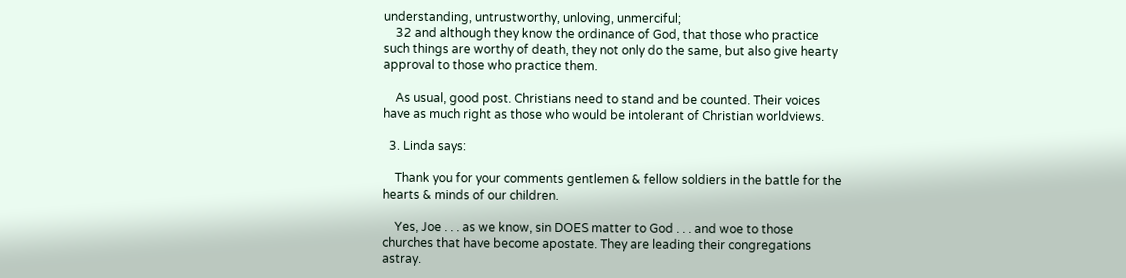understanding, untrustworthy, unloving, unmerciful;
    32 and although they know the ordinance of God, that those who practice such things are worthy of death, they not only do the same, but also give hearty approval to those who practice them.

    As usual, good post. Christians need to stand and be counted. Their voices have as much right as those who would be intolerant of Christian worldviews.

  3. Linda says:

    Thank you for your comments gentlemen & fellow soldiers in the battle for the hearts & minds of our children.

    Yes, Joe . . . as we know, sin DOES matter to God . . . and woe to those churches that have become apostate. They are leading their congregations astray.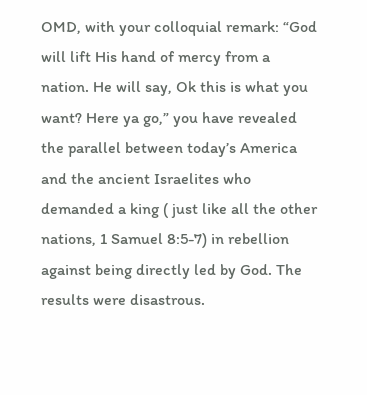OMD, with your colloquial remark: “God will lift His hand of mercy from a nation. He will say, Ok this is what you want? Here ya go,” you have revealed the parallel between today’s America and the ancient Israelites who demanded a king ( just like all the other nations, 1 Samuel 8:5-7) in rebellion against being directly led by God. The results were disastrous.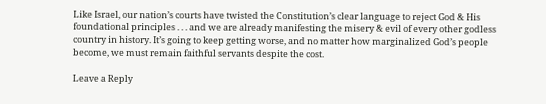Like Israel, our nation’s courts have twisted the Constitution’s clear language to reject God & His foundational principles . . . and we are already manifesting the misery & evil of every other godless country in history. It’s going to keep getting worse, and no matter how marginalized God’s people become, we must remain faithful servants despite the cost.

Leave a Reply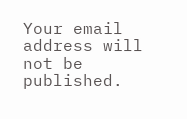Your email address will not be published.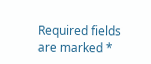Required fields are marked *